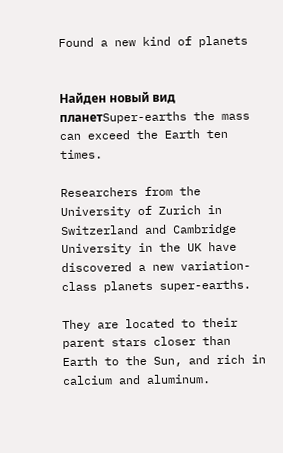Found a new kind of planets


Найден новый вид планетSuper-earths the mass can exceed the Earth ten times.

Researchers from the University of Zurich in Switzerland and Cambridge University in the UK have discovered a new variation-class planets super-earths.

They are located to their parent stars closer than Earth to the Sun, and rich in calcium and aluminum.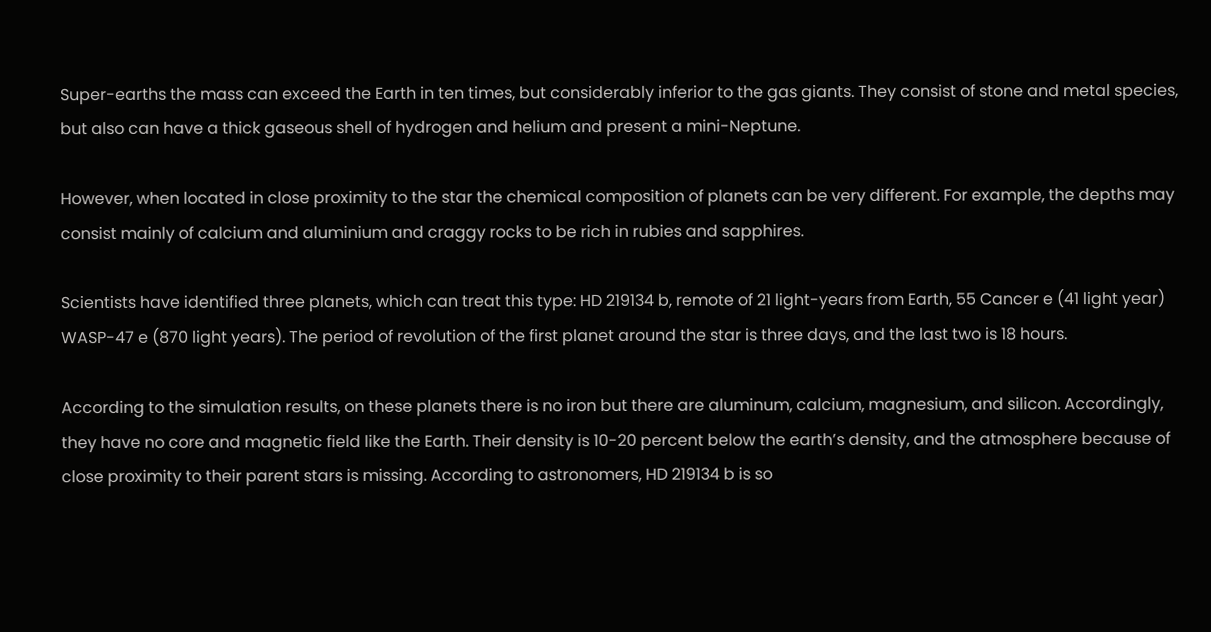Super-earths the mass can exceed the Earth in ten times, but considerably inferior to the gas giants. They consist of stone and metal species, but also can have a thick gaseous shell of hydrogen and helium and present a mini-Neptune.

However, when located in close proximity to the star the chemical composition of planets can be very different. For example, the depths may consist mainly of calcium and aluminium and craggy rocks to be rich in rubies and sapphires.

Scientists have identified three planets, which can treat this type: HD 219134 b, remote of 21 light-years from Earth, 55 Cancer e (41 light year) WASP-47 e (870 light years). The period of revolution of the first planet around the star is three days, and the last two is 18 hours.

According to the simulation results, on these planets there is no iron but there are aluminum, calcium, magnesium, and silicon. Accordingly, they have no core and magnetic field like the Earth. Their density is 10-20 percent below the earth’s density, and the atmosphere because of close proximity to their parent stars is missing. According to astronomers, HD 219134 b is so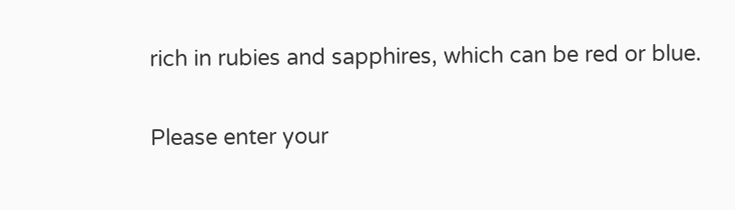rich in rubies and sapphires, which can be red or blue.


Please enter your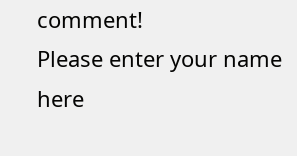comment!
Please enter your name here